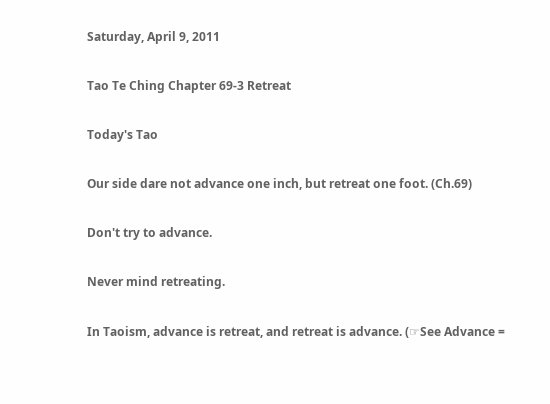Saturday, April 9, 2011

Tao Te Ching Chapter 69-3 Retreat

Today's Tao

Our side dare not advance one inch, but retreat one foot. (Ch.69)

Don't try to advance.

Never mind retreating.

In Taoism, advance is retreat, and retreat is advance. (☞See Advance =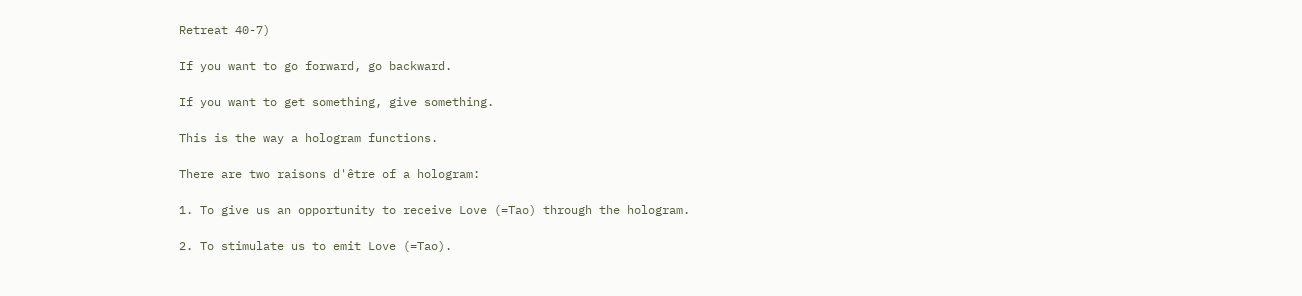Retreat 40-7)

If you want to go forward, go backward.

If you want to get something, give something.

This is the way a hologram functions.

There are two raisons d'être of a hologram:

1. To give us an opportunity to receive Love (=Tao) through the hologram.

2. To stimulate us to emit Love (=Tao).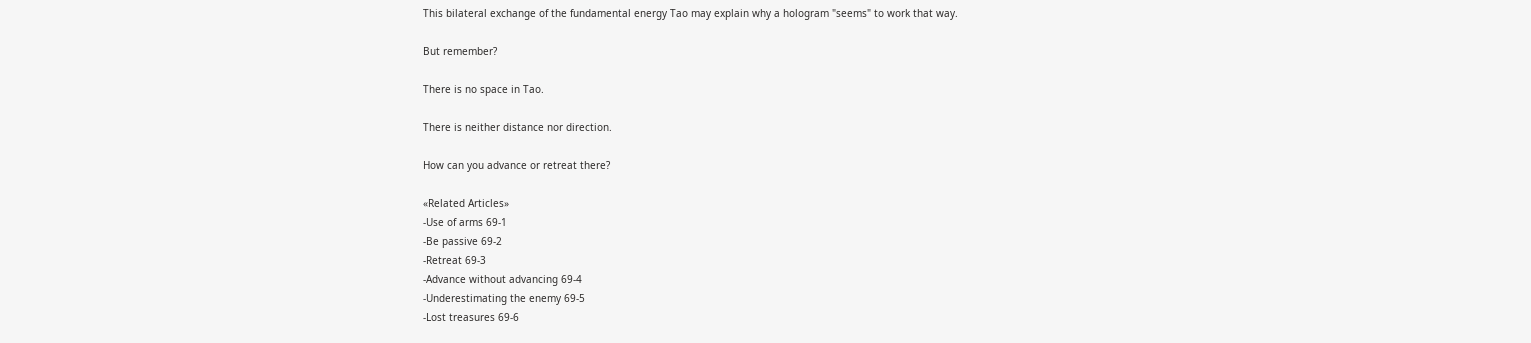This bilateral exchange of the fundamental energy Tao may explain why a hologram "seems" to work that way.

But remember?

There is no space in Tao.

There is neither distance nor direction.

How can you advance or retreat there?

«Related Articles»
-Use of arms 69-1
-Be passive 69-2
-Retreat 69-3
-Advance without advancing 69-4
-Underestimating the enemy 69-5
-Lost treasures 69-6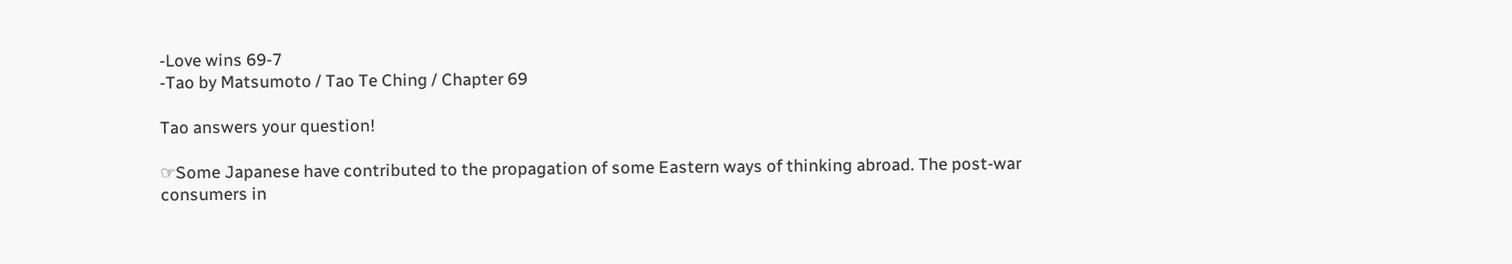-Love wins 69-7
-Tao by Matsumoto / Tao Te Ching / Chapter 69

Tao answers your question!

☞Some Japanese have contributed to the propagation of some Eastern ways of thinking abroad. The post-war consumers in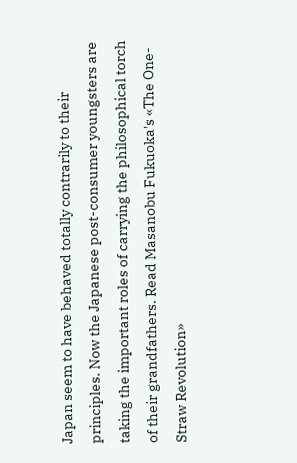Japan seem to have behaved totally contrarily to their principles. Now the Japanese post-consumer youngsters are taking the important roles of carrying the philosophical torch of their grandfathers. Read Masanobu Fukuoka's «The One-Straw Revolution»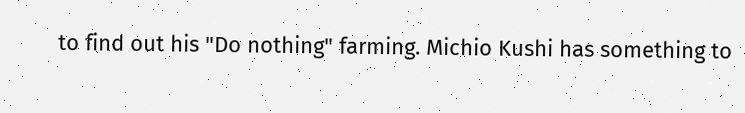to find out his "Do nothing" farming. Michio Kushi has something to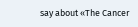say about «The Cancer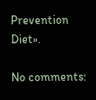Prevention Diet».

No comments: